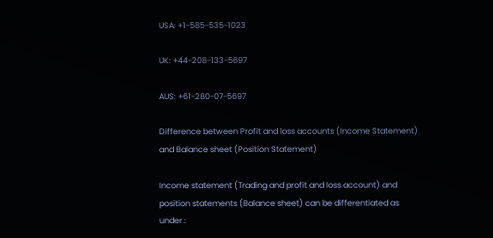USA: +1-585-535-1023

UK: +44-208-133-5697

AUS: +61-280-07-5697

Difference between Profit and loss accounts (Income Statement) and Balance sheet (Position Statement)

Income statement (Trading and profit and loss account) and position statements (Balance sheet) can be differentiated as under :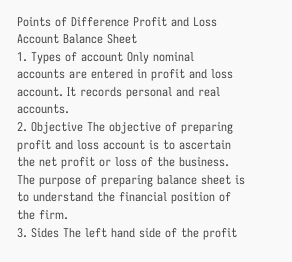Points of Difference Profit and Loss Account Balance Sheet
1. Types of account Only nominal accounts are entered in profit and loss account. It records personal and real accounts.
2. Objective The objective of preparing profit and loss account is to ascertain the net profit or loss of the business. The purpose of preparing balance sheet is to understand the financial position of the firm.
3. Sides The left hand side of the profit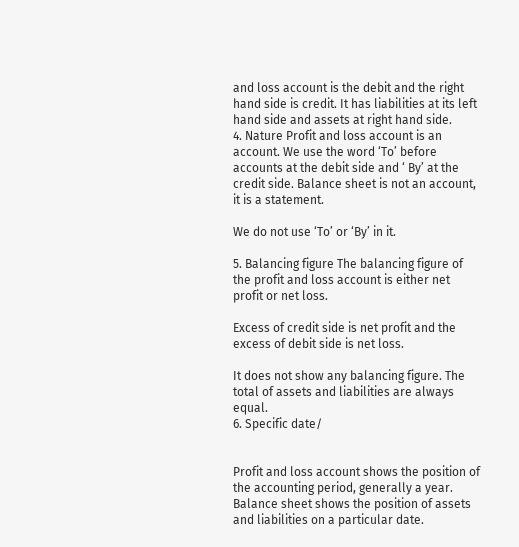and loss account is the debit and the right hand side is credit. It has liabilities at its left hand side and assets at right hand side.
4. Nature Profit and loss account is an account. We use the word ‘To’ before accounts at the debit side and ‘ By’ at the credit side. Balance sheet is not an account, it is a statement.

We do not use ‘To’ or ‘By’ in it.

5. Balancing figure The balancing figure of the profit and loss account is either net profit or net loss.

Excess of credit side is net profit and the excess of debit side is net loss.

It does not show any balancing figure. The total of assets and liabilities are always equal.
6. Specific date/


Profit and loss account shows the position of the accounting period, generally a year. Balance sheet shows the position of assets and liabilities on a particular date.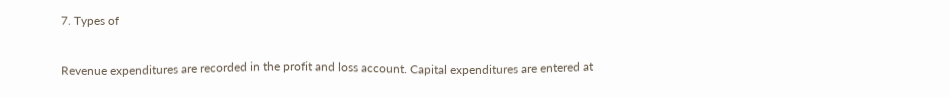7. Types of


Revenue expenditures are recorded in the profit and loss account. Capital expenditures are entered at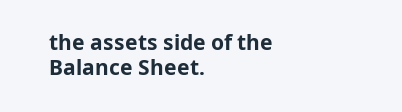the assets side of the Balance Sheet.